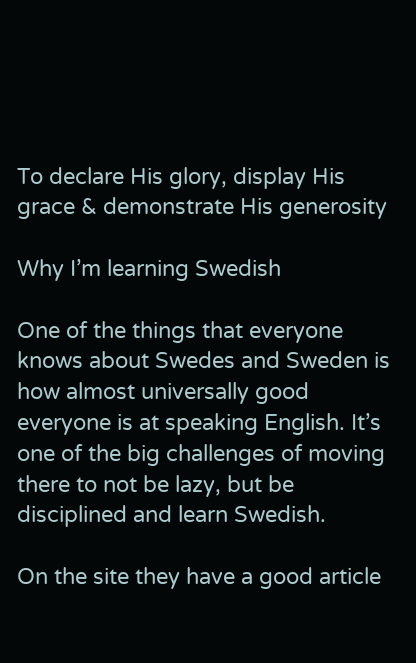To declare His glory, display His grace & demonstrate His generosity

Why I’m learning Swedish

One of the things that everyone knows about Swedes and Sweden is how almost universally good everyone is at speaking English. It’s one of the big challenges of moving there to not be lazy, but be disciplined and learn Swedish.

On the site they have a good article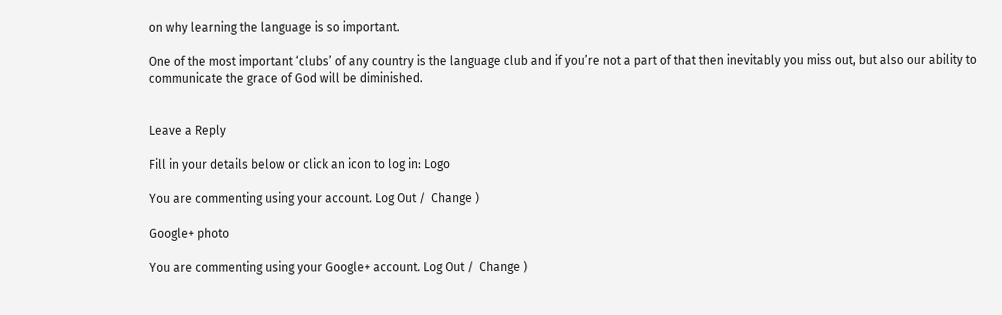on why learning the language is so important.

One of the most important ‘clubs’ of any country is the language club and if you’re not a part of that then inevitably you miss out, but also our ability to communicate the grace of God will be diminished.


Leave a Reply

Fill in your details below or click an icon to log in: Logo

You are commenting using your account. Log Out /  Change )

Google+ photo

You are commenting using your Google+ account. Log Out /  Change )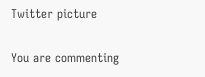Twitter picture

You are commenting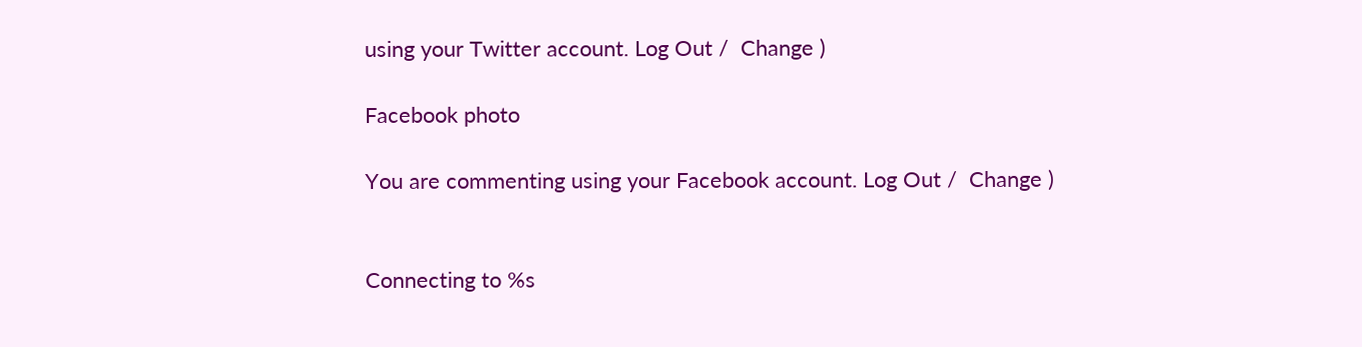using your Twitter account. Log Out /  Change )

Facebook photo

You are commenting using your Facebook account. Log Out /  Change )


Connecting to %s